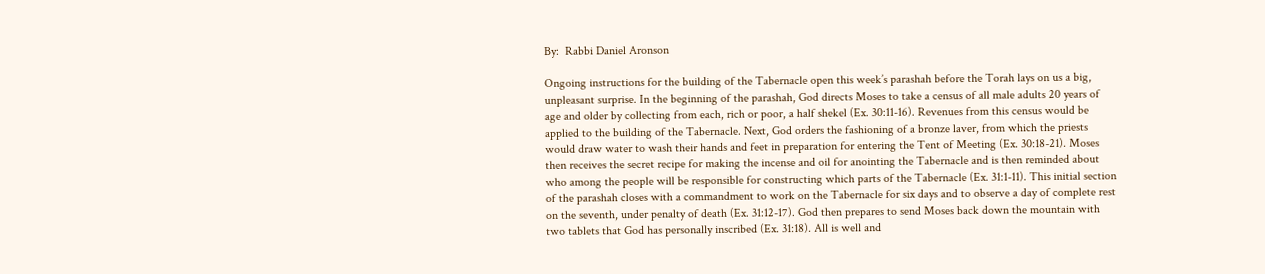By:  Rabbi Daniel Aronson

Ongoing instructions for the building of the Tabernacle open this week’s parashah before the Torah lays on us a big, unpleasant surprise. In the beginning of the parashah, God directs Moses to take a census of all male adults 20 years of age and older by collecting from each, rich or poor, a half shekel (Ex. 30:11-16). Revenues from this census would be applied to the building of the Tabernacle. Next, God orders the fashioning of a bronze laver, from which the priests would draw water to wash their hands and feet in preparation for entering the Tent of Meeting (Ex. 30:18-21). Moses then receives the secret recipe for making the incense and oil for anointing the Tabernacle and is then reminded about who among the people will be responsible for constructing which parts of the Tabernacle (Ex. 31:1-11). This initial section of the parashah closes with a commandment to work on the Tabernacle for six days and to observe a day of complete rest on the seventh, under penalty of death (Ex. 31:12-17). God then prepares to send Moses back down the mountain with two tablets that God has personally inscribed (Ex. 31:18). All is well and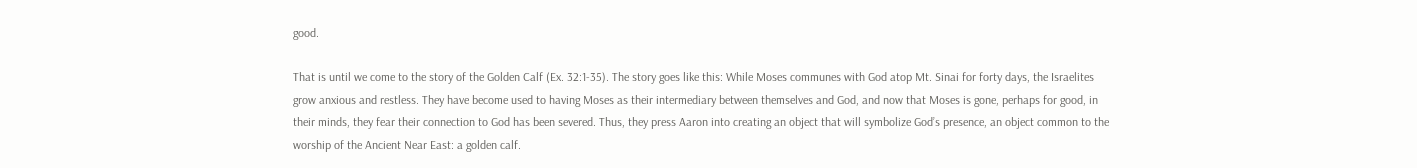good.

That is until we come to the story of the Golden Calf (Ex. 32:1-35). The story goes like this: While Moses communes with God atop Mt. Sinai for forty days, the Israelites grow anxious and restless. They have become used to having Moses as their intermediary between themselves and God, and now that Moses is gone, perhaps for good, in their minds, they fear their connection to God has been severed. Thus, they press Aaron into creating an object that will symbolize God’s presence, an object common to the worship of the Ancient Near East: a golden calf.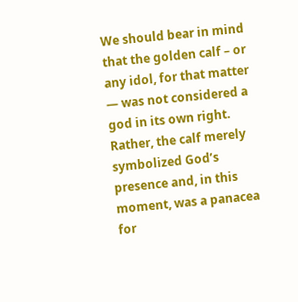We should bear in mind that the golden calf – or any idol, for that matter — was not considered a god in its own right. Rather, the calf merely symbolized God’s presence and, in this moment, was a panacea for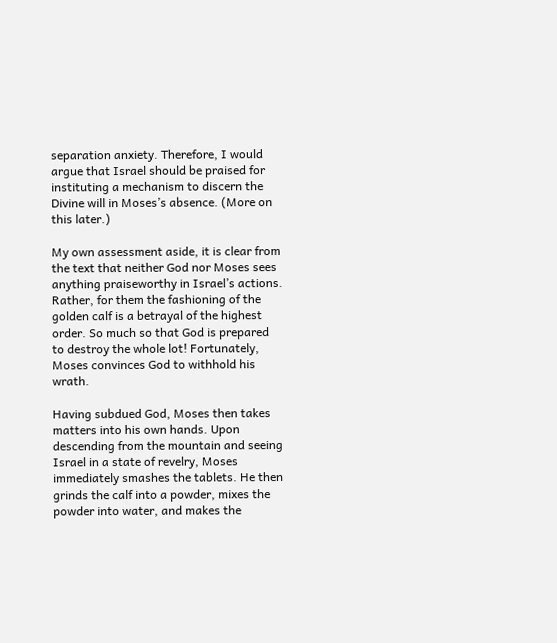separation anxiety. Therefore, I would argue that Israel should be praised for instituting a mechanism to discern the Divine will in Moses’s absence. (More on this later.)

My own assessment aside, it is clear from the text that neither God nor Moses sees anything praiseworthy in Israel’s actions. Rather, for them the fashioning of the golden calf is a betrayal of the highest order. So much so that God is prepared to destroy the whole lot! Fortunately, Moses convinces God to withhold his wrath.

Having subdued God, Moses then takes matters into his own hands. Upon descending from the mountain and seeing Israel in a state of revelry, Moses immediately smashes the tablets. He then grinds the calf into a powder, mixes the powder into water, and makes the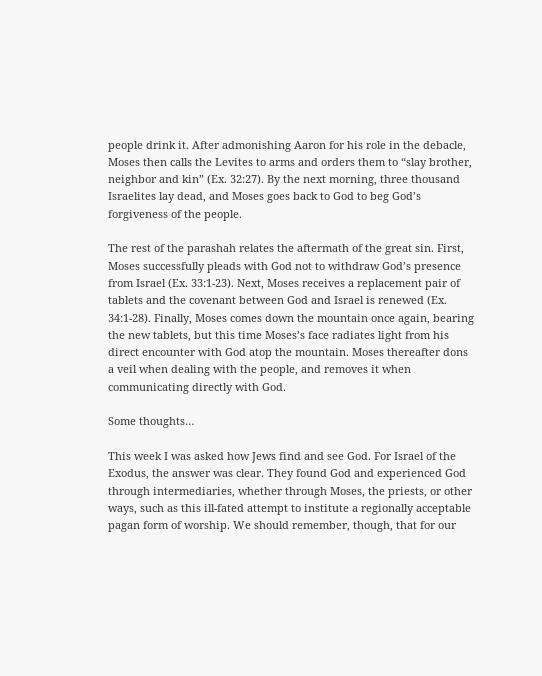people drink it. After admonishing Aaron for his role in the debacle, Moses then calls the Levites to arms and orders them to “slay brother, neighbor and kin” (Ex. 32:27). By the next morning, three thousand Israelites lay dead, and Moses goes back to God to beg God’s forgiveness of the people.

The rest of the parashah relates the aftermath of the great sin. First, Moses successfully pleads with God not to withdraw God’s presence from Israel (Ex. 33:1-23). Next, Moses receives a replacement pair of tablets and the covenant between God and Israel is renewed (Ex. 34:1-28). Finally, Moses comes down the mountain once again, bearing the new tablets, but this time Moses’s face radiates light from his direct encounter with God atop the mountain. Moses thereafter dons a veil when dealing with the people, and removes it when communicating directly with God.

Some thoughts…

This week I was asked how Jews find and see God. For Israel of the Exodus, the answer was clear. They found God and experienced God through intermediaries, whether through Moses, the priests, or other ways, such as this ill-fated attempt to institute a regionally acceptable pagan form of worship. We should remember, though, that for our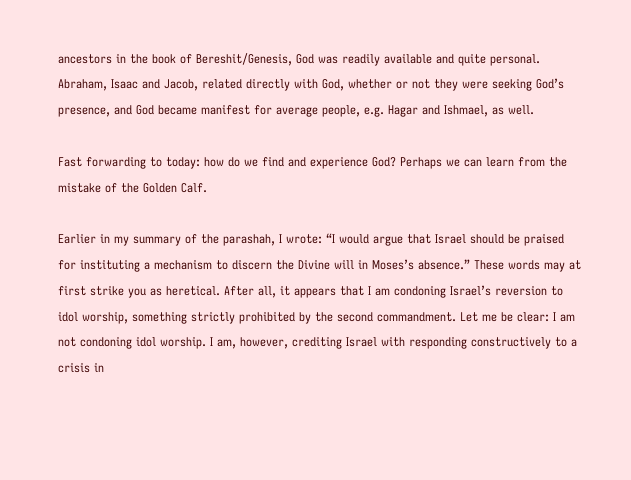ancestors in the book of Bereshit/Genesis, God was readily available and quite personal. Abraham, Isaac and Jacob, related directly with God, whether or not they were seeking God’s presence, and God became manifest for average people, e.g. Hagar and Ishmael, as well.

Fast forwarding to today: how do we find and experience God? Perhaps we can learn from the mistake of the Golden Calf.

Earlier in my summary of the parashah, I wrote: “I would argue that Israel should be praised for instituting a mechanism to discern the Divine will in Moses’s absence.” These words may at first strike you as heretical. After all, it appears that I am condoning Israel’s reversion to idol worship, something strictly prohibited by the second commandment. Let me be clear: I am not condoning idol worship. I am, however, crediting Israel with responding constructively to a crisis in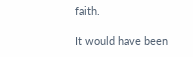faith.

It would have been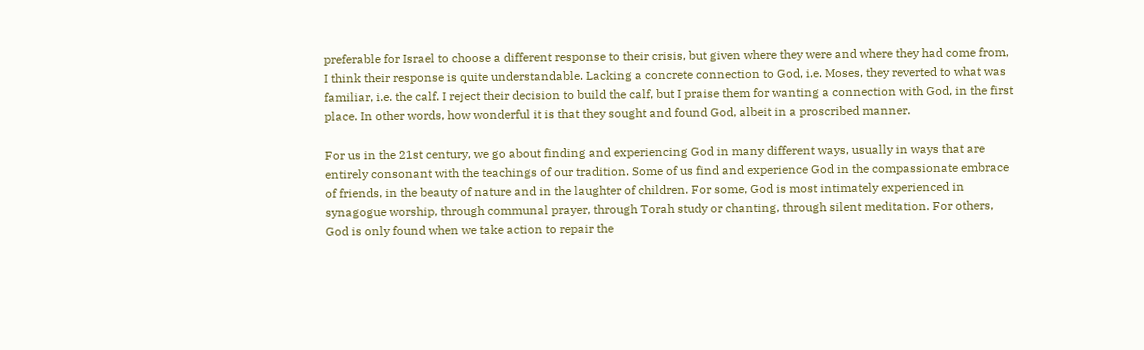preferable for Israel to choose a different response to their crisis, but given where they were and where they had come from, I think their response is quite understandable. Lacking a concrete connection to God, i.e. Moses, they reverted to what was familiar, i.e. the calf. I reject their decision to build the calf, but I praise them for wanting a connection with God, in the first place. In other words, how wonderful it is that they sought and found God, albeit in a proscribed manner.

For us in the 21st century, we go about finding and experiencing God in many different ways, usually in ways that are entirely consonant with the teachings of our tradition. Some of us find and experience God in the compassionate embrace of friends, in the beauty of nature and in the laughter of children. For some, God is most intimately experienced in synagogue worship, through communal prayer, through Torah study or chanting, through silent meditation. For others, God is only found when we take action to repair the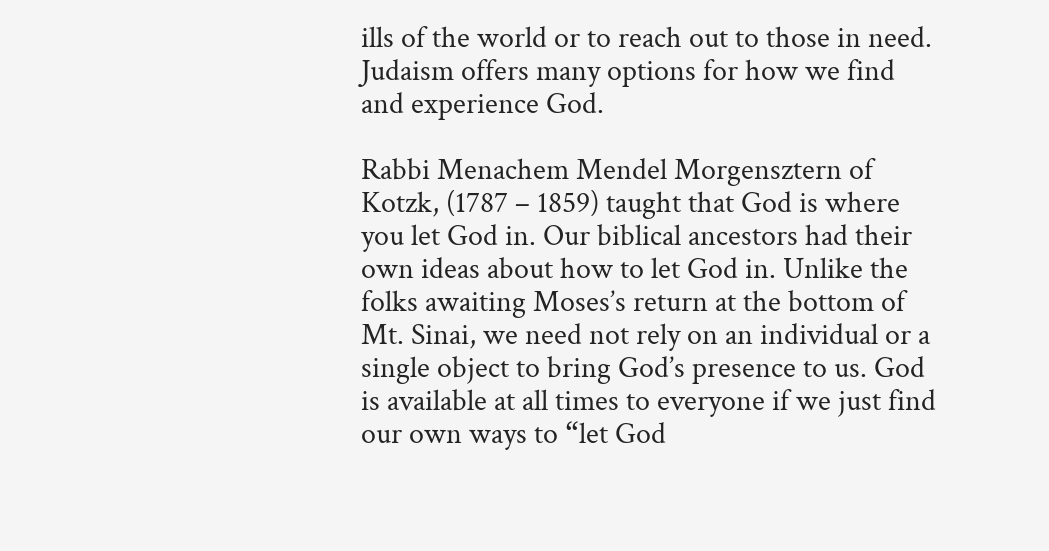ills of the world or to reach out to those in need. Judaism offers many options for how we find and experience God.

Rabbi Menachem Mendel Morgensztern of Kotzk, (1787 – 1859) taught that God is where you let God in. Our biblical ancestors had their own ideas about how to let God in. Unlike the folks awaiting Moses’s return at the bottom of Mt. Sinai, we need not rely on an individual or a single object to bring God’s presence to us. God is available at all times to everyone if we just find our own ways to “let God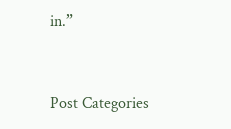in.”


Post Categories